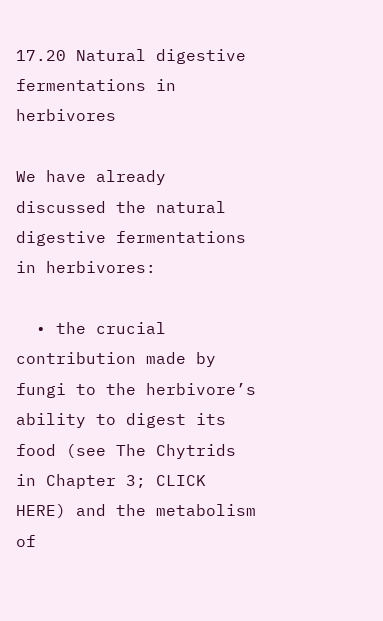17.20 Natural digestive fermentations in herbivores

We have already discussed the natural digestive fermentations in herbivores:

  • the crucial contribution made by fungi to the herbivore’s ability to digest its food (see The Chytrids in Chapter 3; CLICK HERE) and the metabolism of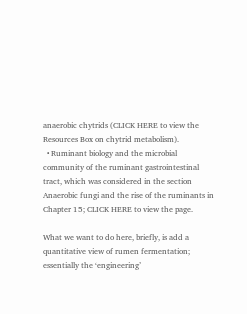anaerobic chytrids (CLICK HERE to view the Resources Box on chytrid metabolism).
  • Ruminant biology and the microbial community of the ruminant gastrointestinal tract, which was considered in the section Anaerobic fungi and the rise of the ruminants in Chapter 15; CLICK HERE to view the page.

What we want to do here, briefly, is add a quantitative view of rumen fermentation; essentially the ‘engineering’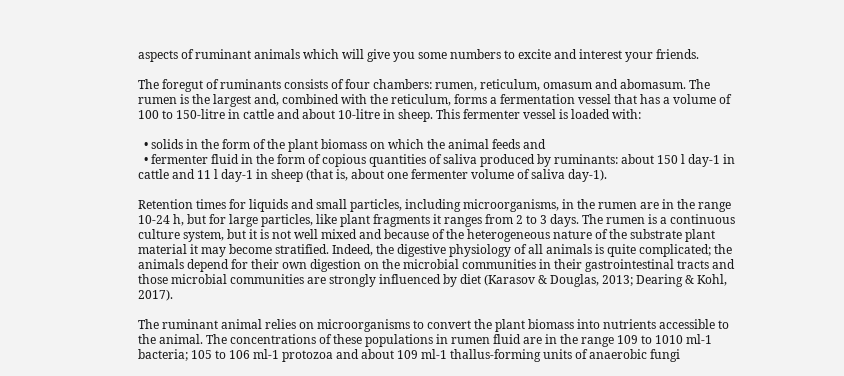aspects of ruminant animals which will give you some numbers to excite and interest your friends.

The foregut of ruminants consists of four chambers: rumen, reticulum, omasum and abomasum. The rumen is the largest and, combined with the reticulum, forms a fermentation vessel that has a volume of 100 to 150-litre in cattle and about 10-litre in sheep. This fermenter vessel is loaded with:

  • solids in the form of the plant biomass on which the animal feeds and
  • fermenter fluid in the form of copious quantities of saliva produced by ruminants: about 150 l day-1 in cattle and 11 l day-1 in sheep (that is, about one fermenter volume of saliva day-1).

Retention times for liquids and small particles, including microorganisms, in the rumen are in the range 10-24 h, but for large particles, like plant fragments it ranges from 2 to 3 days. The rumen is a continuous culture system, but it is not well mixed and because of the heterogeneous nature of the substrate plant material it may become stratified. Indeed, the digestive physiology of all animals is quite complicated; the animals depend for their own digestion on the microbial communities in their gastrointestinal tracts and those microbial communities are strongly influenced by diet (Karasov & Douglas, 2013; Dearing & Kohl, 2017).

The ruminant animal relies on microorganisms to convert the plant biomass into nutrients accessible to the animal. The concentrations of these populations in rumen fluid are in the range 109 to 1010 ml-1 bacteria; 105 to 106 ml-1 protozoa and about 109 ml-1 thallus-forming units of anaerobic fungi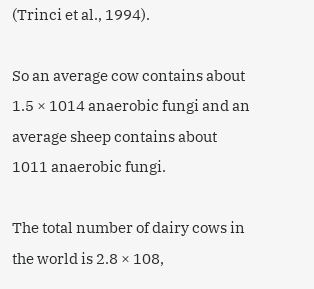(Trinci et al., 1994).

So an average cow contains about 1.5 × 1014 anaerobic fungi and an average sheep contains about 1011 anaerobic fungi.

The total number of dairy cows in the world is 2.8 × 108,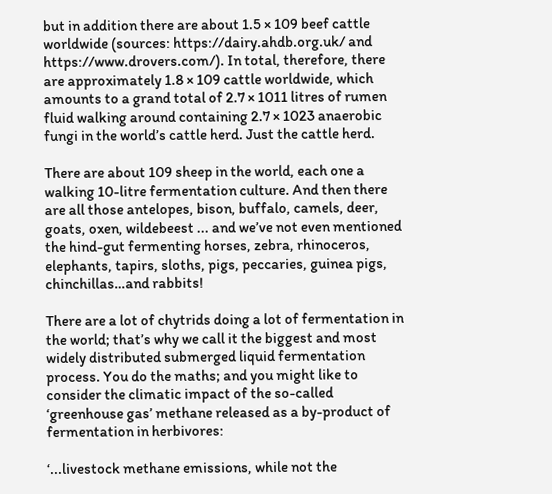but in addition there are about 1.5 × 109 beef cattle worldwide (sources: https://dairy.ahdb.org.uk/ and https://www.drovers.com/). In total, therefore, there are approximately 1.8 × 109 cattle worldwide, which amounts to a grand total of 2.7 × 1011 litres of rumen fluid walking around containing 2.7 × 1023 anaerobic fungi in the world’s cattle herd. Just the cattle herd.

There are about 109 sheep in the world, each one a walking 10-litre fermentation culture. And then there are all those antelopes, bison, buffalo, camels, deer, goats, oxen, wildebeest ... and we’ve not even mentioned the hind-gut fermenting horses, zebra, rhinoceros, elephants, tapirs, sloths, pigs, peccaries, guinea pigs, chinchillas…and rabbits!

There are a lot of chytrids doing a lot of fermentation in the world; that’s why we call it the biggest and most widely distributed submerged liquid fermentation process. You do the maths; and you might like to consider the climatic impact of the so-called ‘greenhouse gas’ methane released as a by-product of fermentation in herbivores:

‘...livestock methane emissions, while not the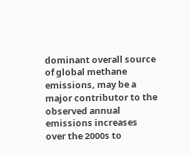dominant overall source of global methane emissions, may be a major contributor to the observed annual emissions increases over the 2000s to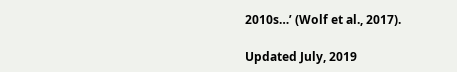2010s…’ (Wolf et al., 2017).

Updated July, 2019